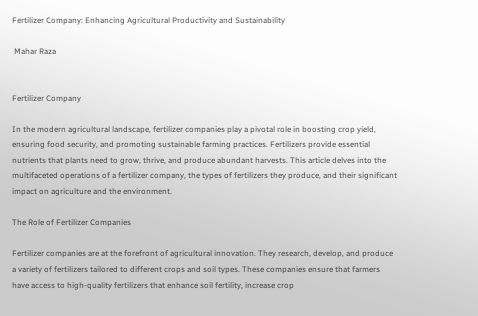Fertilizer Company: Enhancing Agricultural Productivity and Sustainability

 Mahar Raza


Fertilizer Company

In the modern agricultural landscape, fertilizer companies play a pivotal role in boosting crop yield, ensuring food security, and promoting sustainable farming practices. Fertilizers provide essential nutrients that plants need to grow, thrive, and produce abundant harvests. This article delves into the multifaceted operations of a fertilizer company, the types of fertilizers they produce, and their significant impact on agriculture and the environment.

The Role of Fertilizer Companies

Fertilizer companies are at the forefront of agricultural innovation. They research, develop, and produce a variety of fertilizers tailored to different crops and soil types. These companies ensure that farmers have access to high-quality fertilizers that enhance soil fertility, increase crop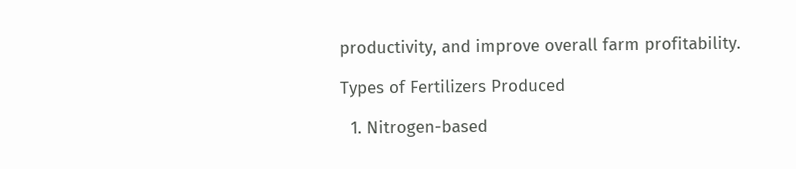productivity, and improve overall farm profitability.

Types of Fertilizers Produced

  1. Nitrogen-based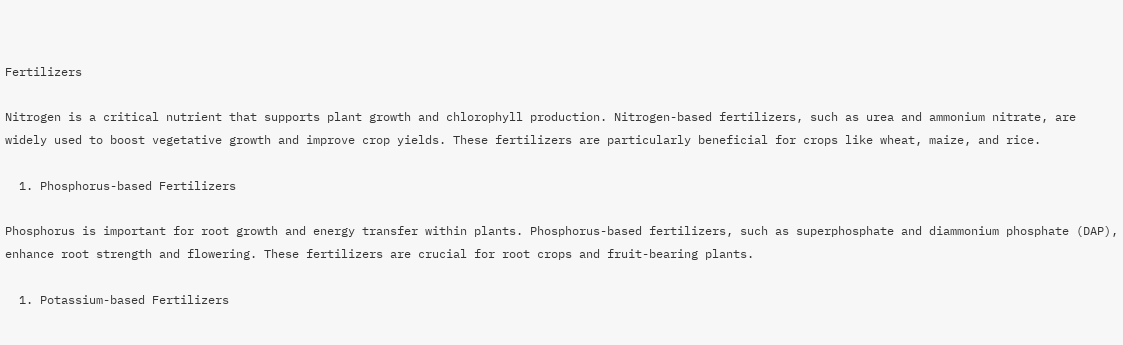Fertilizers

Nitrogen is a critical nutrient that supports plant growth and chlorophyll production. Nitrogen-based fertilizers, such as urea and ammonium nitrate, are widely used to boost vegetative growth and improve crop yields. These fertilizers are particularly beneficial for crops like wheat, maize, and rice.

  1. Phosphorus-based Fertilizers

Phosphorus is important for root growth and energy transfer within plants. Phosphorus-based fertilizers, such as superphosphate and diammonium phosphate (DAP), enhance root strength and flowering. These fertilizers are crucial for root crops and fruit-bearing plants.

  1. Potassium-based Fertilizers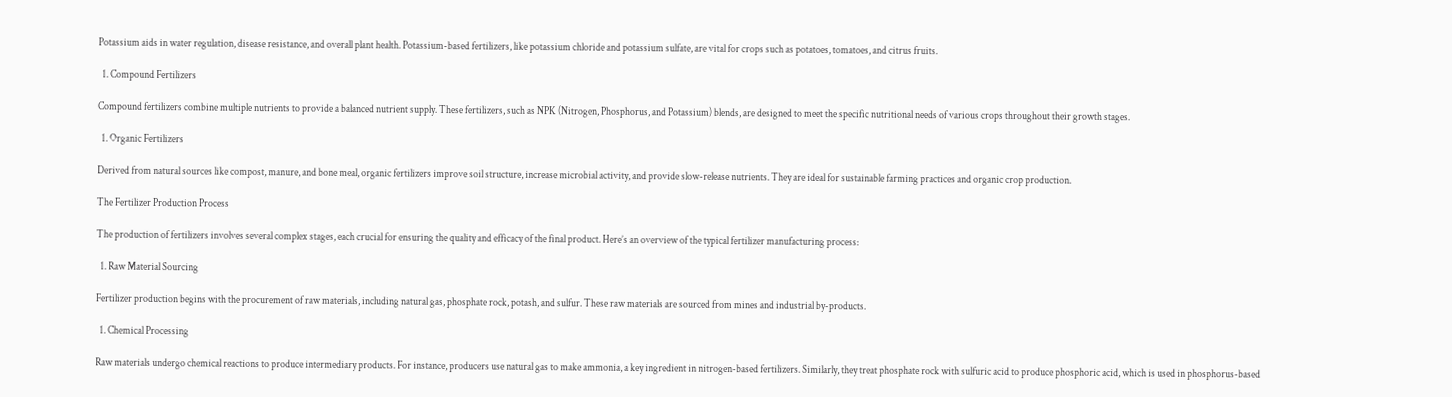Potassium aids in water regulation, disease resistance, and overall plant health. Potassium-based fertilizers, like potassium chloride and potassium sulfate, are vital for crops such as potatoes, tomatoes, and citrus fruits.

  1. Compound Fertilizers

Compound fertilizers combine multiple nutrients to provide a balanced nutrient supply. These fertilizers, such as NPK (Nitrogen, Phosphorus, and Potassium) blends, are designed to meet the specific nutritional needs of various crops throughout their growth stages.

  1. Organic Fertilizers

Derived from natural sources like compost, manure, and bone meal, organic fertilizers improve soil structure, increase microbial activity, and provide slow-release nutrients. They are ideal for sustainable farming practices and organic crop production.

The Fertilizer Production Process

The production of fertilizers involves several complex stages, each crucial for ensuring the quality and efficacy of the final product. Here’s an overview of the typical fertilizer manufacturing process:

  1. Raw Material Sourcing

Fertilizer production begins with the procurement of raw materials, including natural gas, phosphate rock, potash, and sulfur. These raw materials are sourced from mines and industrial by-products.

  1. Chemical Processing

Raw materials undergo chemical reactions to produce intermediary products. For instance, producers use natural gas to make ammonia, a key ingredient in nitrogen-based fertilizers. Similarly, they treat phosphate rock with sulfuric acid to produce phosphoric acid, which is used in phosphorus-based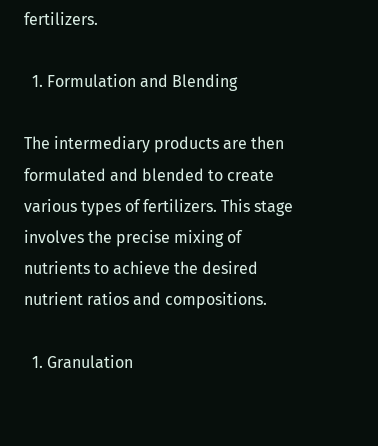fertilizers.

  1. Formulation and Blending

The intermediary products are then formulated and blended to create various types of fertilizers. This stage involves the precise mixing of nutrients to achieve the desired nutrient ratios and compositions.

  1. Granulation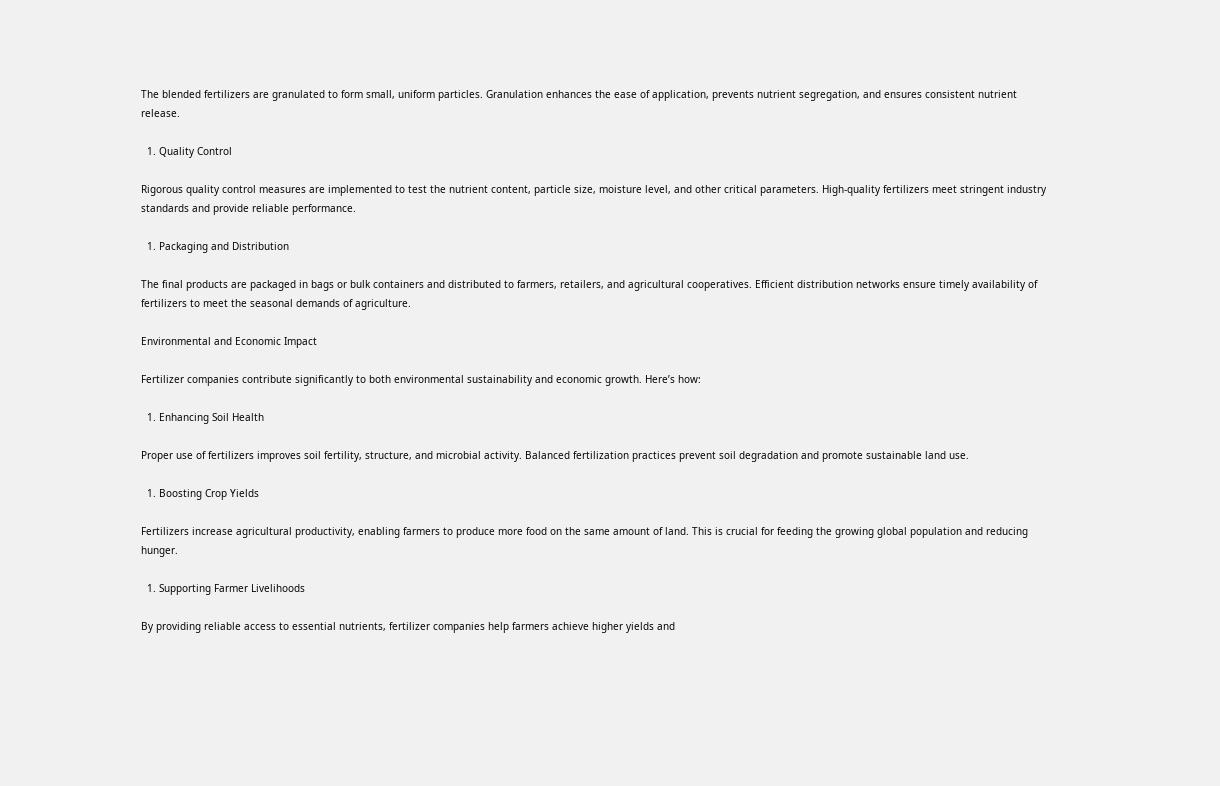The blended fertilizers are granulated to form small, uniform particles. Granulation enhances the ease of application, prevents nutrient segregation, and ensures consistent nutrient release.

  1. Quality Control

Rigorous quality control measures are implemented to test the nutrient content, particle size, moisture level, and other critical parameters. High-quality fertilizers meet stringent industry standards and provide reliable performance.

  1. Packaging and Distribution

The final products are packaged in bags or bulk containers and distributed to farmers, retailers, and agricultural cooperatives. Efficient distribution networks ensure timely availability of fertilizers to meet the seasonal demands of agriculture.

Environmental and Economic Impact

Fertilizer companies contribute significantly to both environmental sustainability and economic growth. Here’s how:

  1. Enhancing Soil Health

Proper use of fertilizers improves soil fertility, structure, and microbial activity. Balanced fertilization practices prevent soil degradation and promote sustainable land use.

  1. Boosting Crop Yields

Fertilizers increase agricultural productivity, enabling farmers to produce more food on the same amount of land. This is crucial for feeding the growing global population and reducing hunger.

  1. Supporting Farmer Livelihoods

By providing reliable access to essential nutrients, fertilizer companies help farmers achieve higher yields and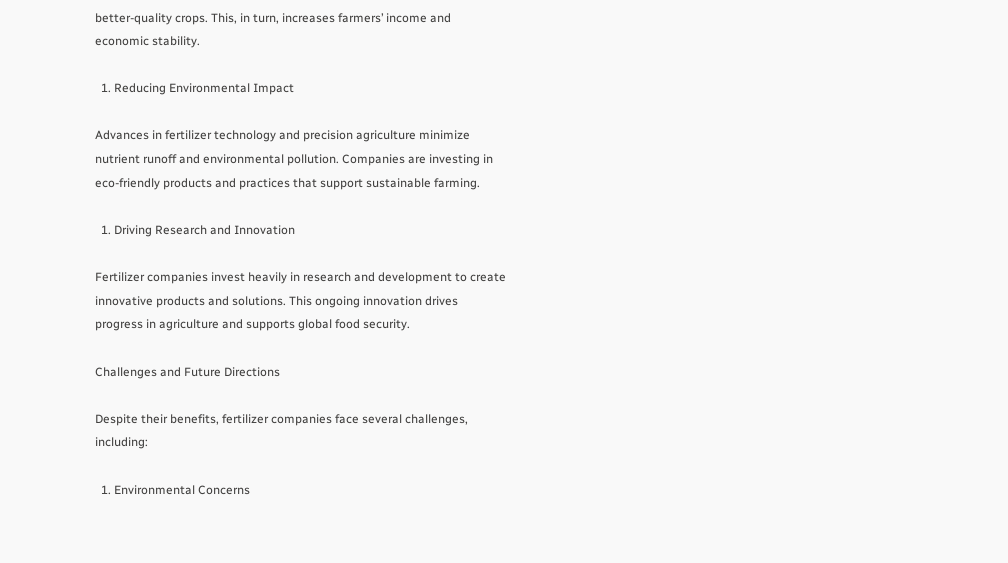better-quality crops. This, in turn, increases farmers’ income and economic stability.

  1. Reducing Environmental Impact

Advances in fertilizer technology and precision agriculture minimize nutrient runoff and environmental pollution. Companies are investing in eco-friendly products and practices that support sustainable farming.

  1. Driving Research and Innovation

Fertilizer companies invest heavily in research and development to create innovative products and solutions. This ongoing innovation drives progress in agriculture and supports global food security.

Challenges and Future Directions

Despite their benefits, fertilizer companies face several challenges, including:

  1. Environmental Concerns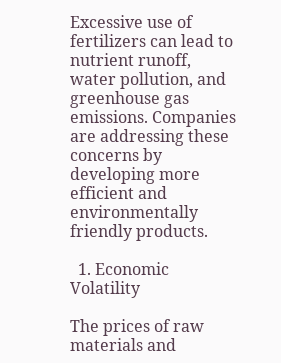Excessive use of fertilizers can lead to nutrient runoff, water pollution, and greenhouse gas emissions. Companies are addressing these concerns by developing more efficient and environmentally friendly products.

  1. Economic Volatility

The prices of raw materials and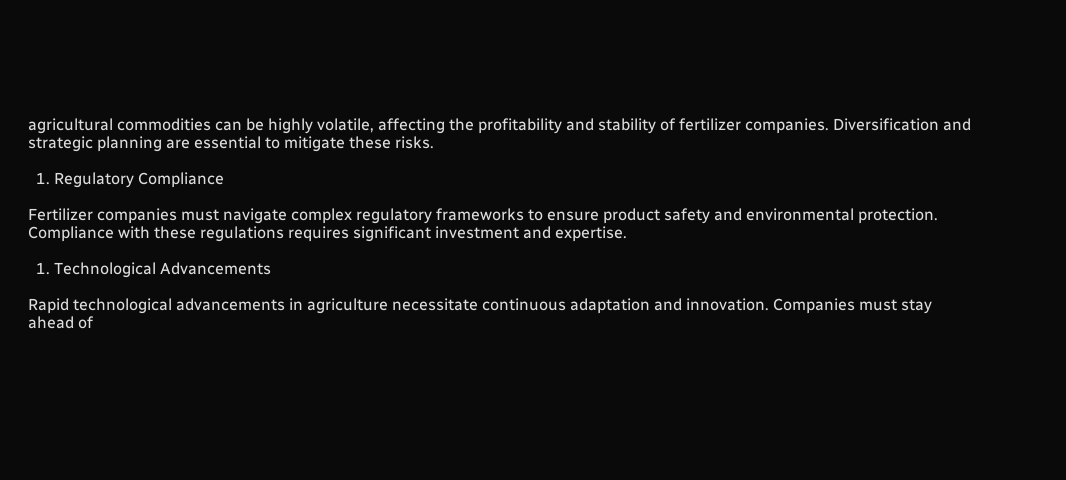agricultural commodities can be highly volatile, affecting the profitability and stability of fertilizer companies. Diversification and strategic planning are essential to mitigate these risks.

  1. Regulatory Compliance

Fertilizer companies must navigate complex regulatory frameworks to ensure product safety and environmental protection. Compliance with these regulations requires significant investment and expertise.

  1. Technological Advancements

Rapid technological advancements in agriculture necessitate continuous adaptation and innovation. Companies must stay ahead of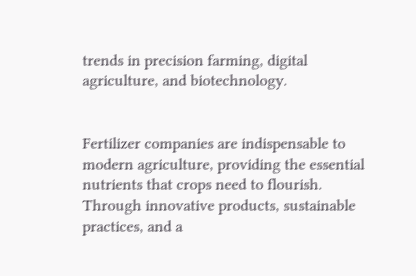trends in precision farming, digital agriculture, and biotechnology.


Fertilizer companies are indispensable to modern agriculture, providing the essential nutrients that crops need to flourish. Through innovative products, sustainable practices, and a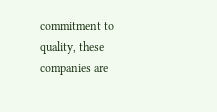commitment to quality, these companies are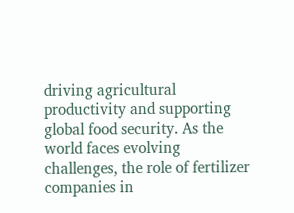driving agricultural productivity and supporting global food security. As the world faces evolving challenges, the role of fertilizer companies in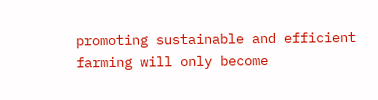promoting sustainable and efficient farming will only become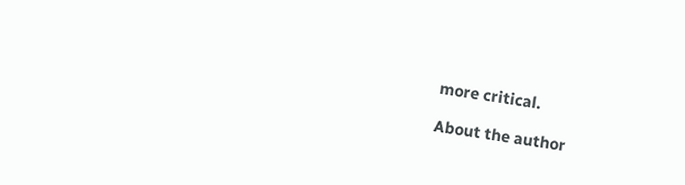more critical.

About the author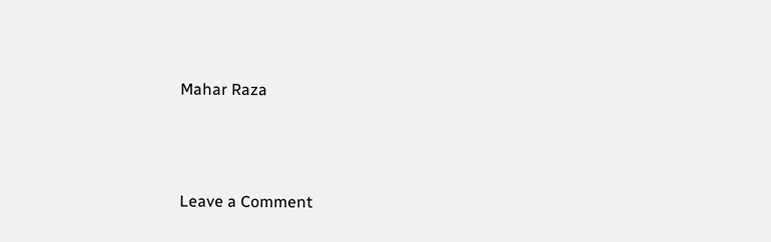Mahar Raza




Leave a Comment